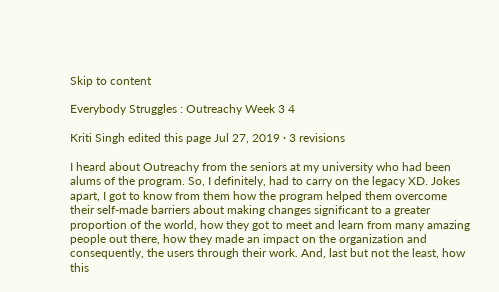Skip to content

Everybody Struggles : Outreachy Week 3 4

Kriti Singh edited this page Jul 27, 2019 · 3 revisions

I heard about Outreachy from the seniors at my university who had been alums of the program. So, I definitely, had to carry on the legacy XD. Jokes apart, I got to know from them how the program helped them overcome their self-made barriers about making changes significant to a greater proportion of the world, how they got to meet and learn from many amazing people out there, how they made an impact on the organization and consequently, the users through their work. And, last but not the least, how this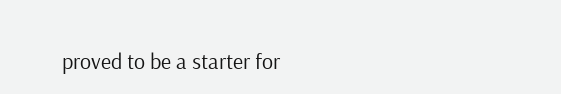proved to be a starter for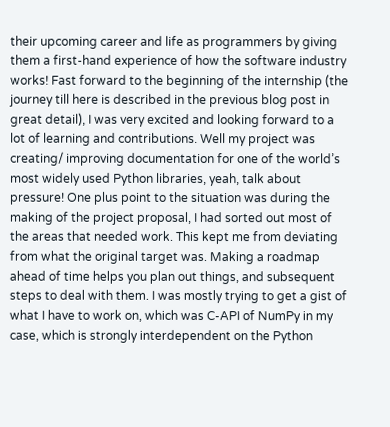their upcoming career and life as programmers by giving them a first-hand experience of how the software industry works! Fast forward to the beginning of the internship (the journey till here is described in the previous blog post in great detail), I was very excited and looking forward to a lot of learning and contributions. Well my project was creating/ improving documentation for one of the world’s most widely used Python libraries, yeah, talk about pressure! One plus point to the situation was during the making of the project proposal, I had sorted out most of the areas that needed work. This kept me from deviating from what the original target was. Making a roadmap ahead of time helps you plan out things, and subsequent steps to deal with them. I was mostly trying to get a gist of what I have to work on, which was C-API of NumPy in my case, which is strongly interdependent on the Python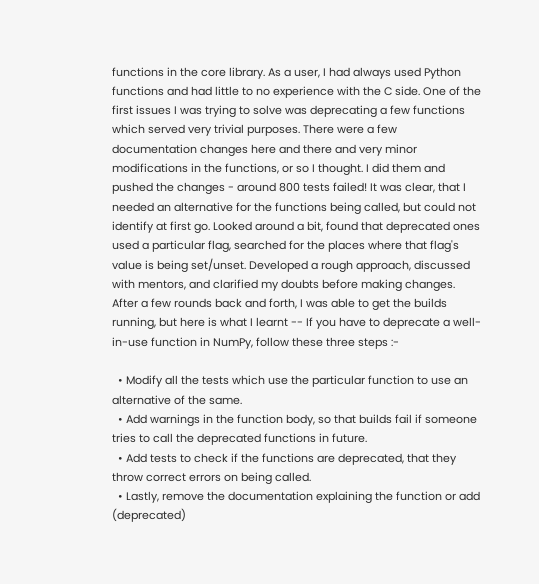functions in the core library. As a user, I had always used Python functions and had little to no experience with the C side. One of the first issues I was trying to solve was deprecating a few functions which served very trivial purposes. There were a few documentation changes here and there and very minor modifications in the functions, or so I thought. I did them and pushed the changes - around 800 tests failed! It was clear, that I needed an alternative for the functions being called, but could not identify at first go. Looked around a bit, found that deprecated ones used a particular flag, searched for the places where that flag's value is being set/unset. Developed a rough approach, discussed with mentors, and clarified my doubts before making changes. After a few rounds back and forth, I was able to get the builds running, but here is what I learnt -- If you have to deprecate a well-in-use function in NumPy, follow these three steps :-

  • Modify all the tests which use the particular function to use an alternative of the same.
  • Add warnings in the function body, so that builds fail if someone tries to call the deprecated functions in future.
  • Add tests to check if the functions are deprecated, that they throw correct errors on being called.
  • Lastly, remove the documentation explaining the function or add (deprecated)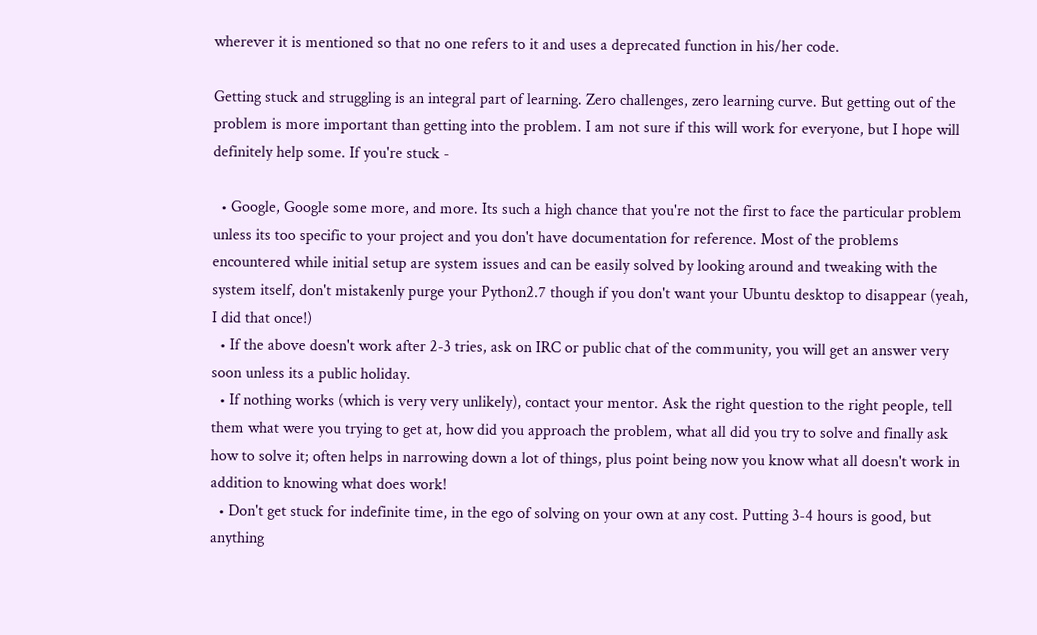wherever it is mentioned so that no one refers to it and uses a deprecated function in his/her code.

Getting stuck and struggling is an integral part of learning. Zero challenges, zero learning curve. But getting out of the problem is more important than getting into the problem. I am not sure if this will work for everyone, but I hope will definitely help some. If you're stuck -

  • Google, Google some more, and more. Its such a high chance that you're not the first to face the particular problem unless its too specific to your project and you don't have documentation for reference. Most of the problems encountered while initial setup are system issues and can be easily solved by looking around and tweaking with the system itself, don't mistakenly purge your Python2.7 though if you don't want your Ubuntu desktop to disappear (yeah, I did that once!)
  • If the above doesn't work after 2-3 tries, ask on IRC or public chat of the community, you will get an answer very soon unless its a public holiday.
  • If nothing works (which is very very unlikely), contact your mentor. Ask the right question to the right people, tell them what were you trying to get at, how did you approach the problem, what all did you try to solve and finally ask how to solve it; often helps in narrowing down a lot of things, plus point being now you know what all doesn't work in addition to knowing what does work!
  • Don't get stuck for indefinite time, in the ego of solving on your own at any cost. Putting 3-4 hours is good, but anything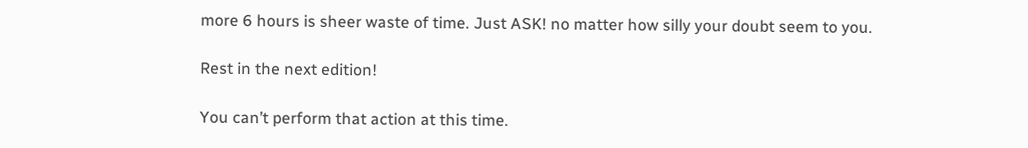more 6 hours is sheer waste of time. Just ASK! no matter how silly your doubt seem to you.

Rest in the next edition!

You can’t perform that action at this time.